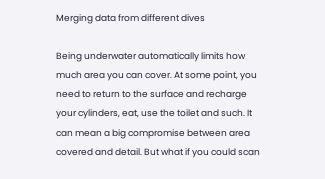Merging data from different dives

Being underwater automatically limits how much area you can cover. At some point, you need to return to the surface and recharge your cylinders, eat, use the toilet and such. It can mean a big compromise between area covered and detail. But what if you could scan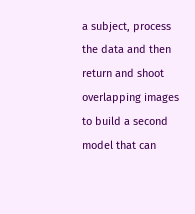a subject, process the data and then return and shoot overlapping images to build a second model that can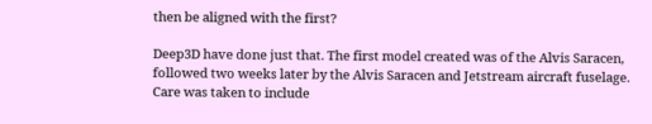then be aligned with the first?

Deep3D have done just that. The first model created was of the Alvis Saracen, followed two weeks later by the Alvis Saracen and Jetstream aircraft fuselage. Care was taken to include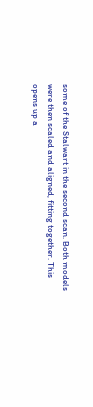some of the Stalwart in the second scan. Both models were then scaled and aligned, fitting together. This opens up a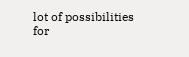lot of possibilities for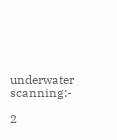underwater scanning:-

2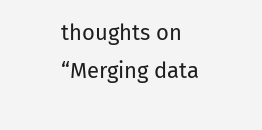thoughts on “Merging data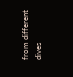from different dives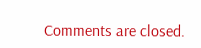Comments are closed.